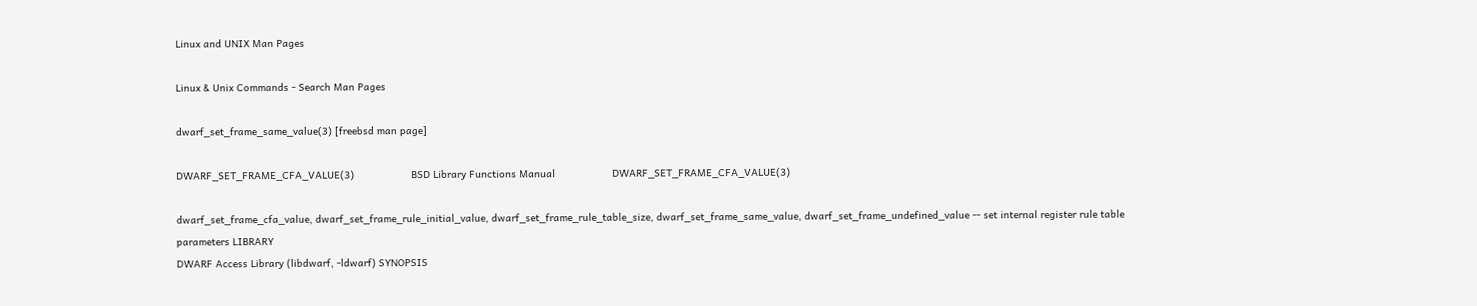Linux and UNIX Man Pages

Linux & Unix Commands - Search Man Pages

dwarf_set_frame_same_value(3) [freebsd man page]

DWARF_SET_FRAME_CFA_VALUE(3)                   BSD Library Functions Manual                   DWARF_SET_FRAME_CFA_VALUE(3)

dwarf_set_frame_cfa_value, dwarf_set_frame_rule_initial_value, dwarf_set_frame_rule_table_size, dwarf_set_frame_same_value, dwarf_set_frame_undefined_value -- set internal register rule table parameters LIBRARY
DWARF Access Library (libdwarf, -ldwarf) SYNOPSIS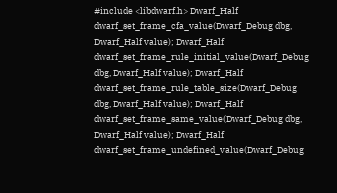#include <libdwarf.h> Dwarf_Half dwarf_set_frame_cfa_value(Dwarf_Debug dbg, Dwarf_Half value); Dwarf_Half dwarf_set_frame_rule_initial_value(Dwarf_Debug dbg, Dwarf_Half value); Dwarf_Half dwarf_set_frame_rule_table_size(Dwarf_Debug dbg, Dwarf_Half value); Dwarf_Half dwarf_set_frame_same_value(Dwarf_Debug dbg, Dwarf_Half value); Dwarf_Half dwarf_set_frame_undefined_value(Dwarf_Debug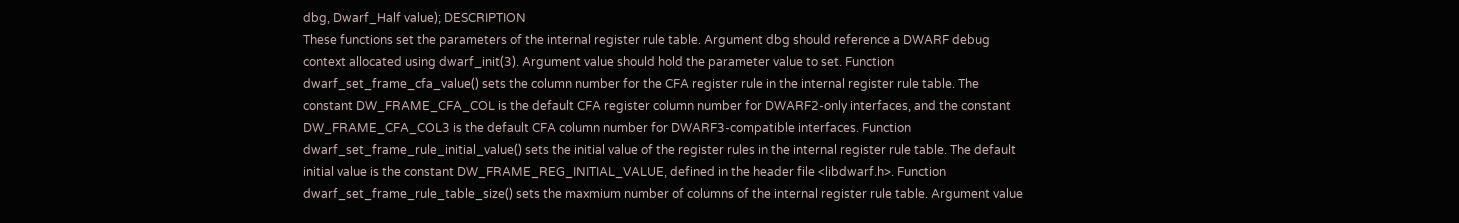dbg, Dwarf_Half value); DESCRIPTION
These functions set the parameters of the internal register rule table. Argument dbg should reference a DWARF debug context allocated using dwarf_init(3). Argument value should hold the parameter value to set. Function dwarf_set_frame_cfa_value() sets the column number for the CFA register rule in the internal register rule table. The constant DW_FRAME_CFA_COL is the default CFA register column number for DWARF2-only interfaces, and the constant DW_FRAME_CFA_COL3 is the default CFA column number for DWARF3-compatible interfaces. Function dwarf_set_frame_rule_initial_value() sets the initial value of the register rules in the internal register rule table. The default initial value is the constant DW_FRAME_REG_INITIAL_VALUE, defined in the header file <libdwarf.h>. Function dwarf_set_frame_rule_table_size() sets the maxmium number of columns of the internal register rule table. Argument value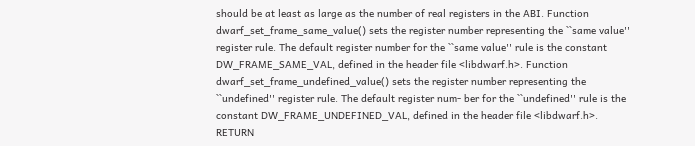should be at least as large as the number of real registers in the ABI. Function dwarf_set_frame_same_value() sets the register number representing the ``same value'' register rule. The default register number for the ``same value'' rule is the constant DW_FRAME_SAME_VAL, defined in the header file <libdwarf.h>. Function dwarf_set_frame_undefined_value() sets the register number representing the ``undefined'' register rule. The default register num- ber for the ``undefined'' rule is the constant DW_FRAME_UNDEFINED_VAL, defined in the header file <libdwarf.h>. RETURN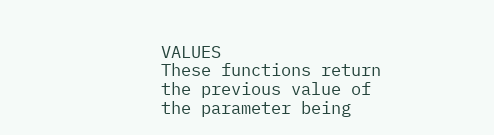VALUES
These functions return the previous value of the parameter being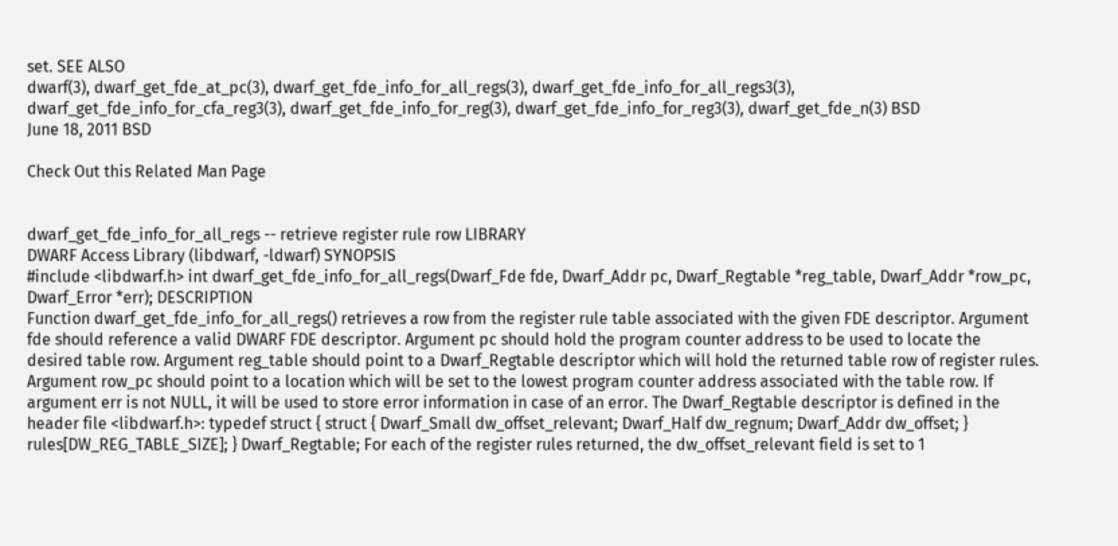set. SEE ALSO
dwarf(3), dwarf_get_fde_at_pc(3), dwarf_get_fde_info_for_all_regs(3), dwarf_get_fde_info_for_all_regs3(3), dwarf_get_fde_info_for_cfa_reg3(3), dwarf_get_fde_info_for_reg(3), dwarf_get_fde_info_for_reg3(3), dwarf_get_fde_n(3) BSD
June 18, 2011 BSD

Check Out this Related Man Page


dwarf_get_fde_info_for_all_regs -- retrieve register rule row LIBRARY
DWARF Access Library (libdwarf, -ldwarf) SYNOPSIS
#include <libdwarf.h> int dwarf_get_fde_info_for_all_regs(Dwarf_Fde fde, Dwarf_Addr pc, Dwarf_Regtable *reg_table, Dwarf_Addr *row_pc, Dwarf_Error *err); DESCRIPTION
Function dwarf_get_fde_info_for_all_regs() retrieves a row from the register rule table associated with the given FDE descriptor. Argument fde should reference a valid DWARF FDE descriptor. Argument pc should hold the program counter address to be used to locate the desired table row. Argument reg_table should point to a Dwarf_Regtable descriptor which will hold the returned table row of register rules. Argument row_pc should point to a location which will be set to the lowest program counter address associated with the table row. If argument err is not NULL, it will be used to store error information in case of an error. The Dwarf_Regtable descriptor is defined in the header file <libdwarf.h>: typedef struct { struct { Dwarf_Small dw_offset_relevant; Dwarf_Half dw_regnum; Dwarf_Addr dw_offset; } rules[DW_REG_TABLE_SIZE]; } Dwarf_Regtable; For each of the register rules returned, the dw_offset_relevant field is set to 1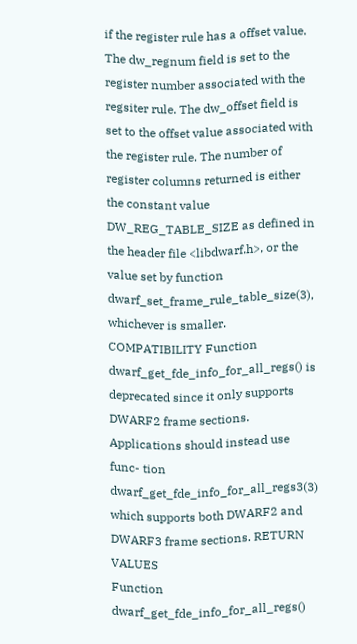if the register rule has a offset value. The dw_regnum field is set to the register number associated with the regsiter rule. The dw_offset field is set to the offset value associated with the register rule. The number of register columns returned is either the constant value DW_REG_TABLE_SIZE as defined in the header file <libdwarf.h>, or the value set by function dwarf_set_frame_rule_table_size(3), whichever is smaller. COMPATIBILITY Function dwarf_get_fde_info_for_all_regs() is deprecated since it only supports DWARF2 frame sections. Applications should instead use func- tion dwarf_get_fde_info_for_all_regs3(3) which supports both DWARF2 and DWARF3 frame sections. RETURN VALUES
Function dwarf_get_fde_info_for_all_regs()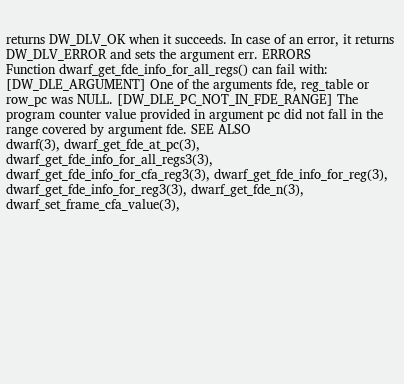returns DW_DLV_OK when it succeeds. In case of an error, it returns DW_DLV_ERROR and sets the argument err. ERRORS
Function dwarf_get_fde_info_for_all_regs() can fail with: [DW_DLE_ARGUMENT] One of the arguments fde, reg_table or row_pc was NULL. [DW_DLE_PC_NOT_IN_FDE_RANGE] The program counter value provided in argument pc did not fall in the range covered by argument fde. SEE ALSO
dwarf(3), dwarf_get_fde_at_pc(3), dwarf_get_fde_info_for_all_regs3(3), dwarf_get_fde_info_for_cfa_reg3(3), dwarf_get_fde_info_for_reg(3), dwarf_get_fde_info_for_reg3(3), dwarf_get_fde_n(3), dwarf_set_frame_cfa_value(3),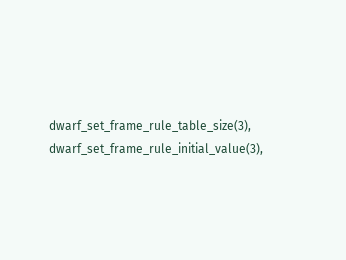dwarf_set_frame_rule_table_size(3), dwarf_set_frame_rule_initial_value(3),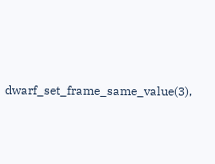dwarf_set_frame_same_value(3),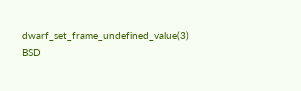dwarf_set_frame_undefined_value(3) BSD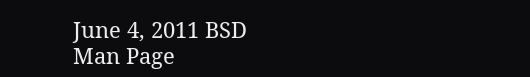June 4, 2011 BSD
Man Page